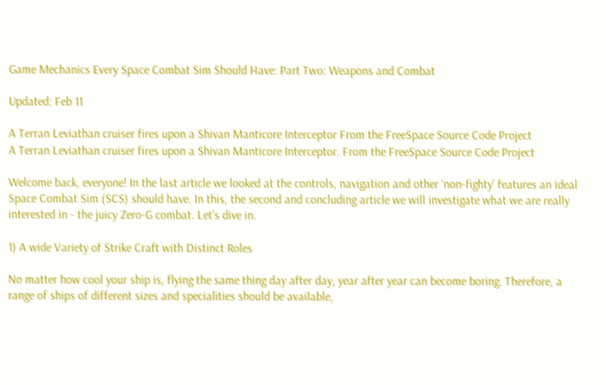Game Mechanics Every Space Combat Sim Should Have: Part Two: Weapons and Combat

Updated: Feb 11

A Terran Leviathan cruiser fires upon a Shivan Manticore Interceptor From the FreeSpace Source Code Project
A Terran Leviathan cruiser fires upon a Shivan Manticore Interceptor. From the FreeSpace Source Code Project

Welcome back, everyone! In the last article we looked at the controls, navigation and other ‘non-fighty’ features an ideal Space Combat Sim (SCS) should have. In this, the second and concluding article we will investigate what we are really interested in - the juicy Zero-G combat. Let’s dive in.

1) A wide Variety of Strike Craft with Distinct Roles

No matter how cool your ship is, flying the same thing day after day, year after year can become boring. Therefore, a range of ships of different sizes and specialities should be available,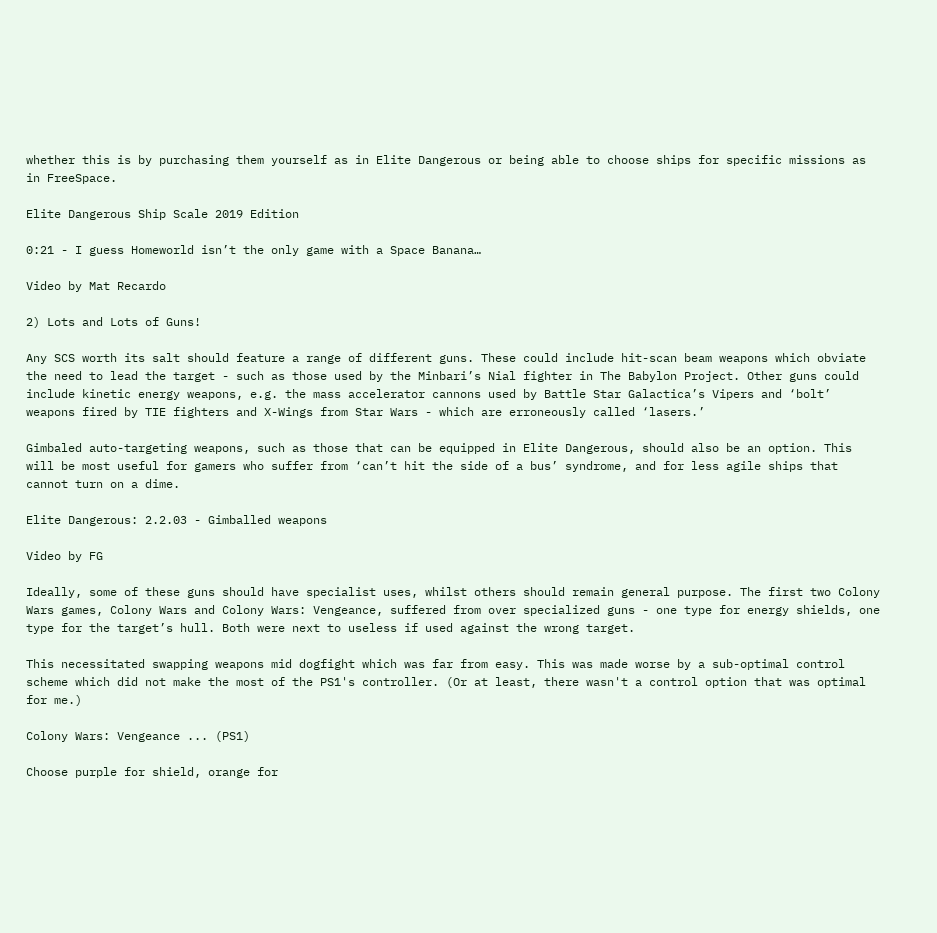whether this is by purchasing them yourself as in Elite Dangerous or being able to choose ships for specific missions as in FreeSpace.

Elite Dangerous Ship Scale 2019 Edition

0:21 - I guess Homeworld isn’t the only game with a Space Banana…

Video by Mat Recardo

2) Lots and Lots of Guns!

Any SCS worth its salt should feature a range of different guns. These could include hit-scan beam weapons which obviate the need to lead the target - such as those used by the Minbari’s Nial fighter in The Babylon Project. Other guns could include kinetic energy weapons, e.g. the mass accelerator cannons used by Battle Star Galactica’s Vipers and ‘bolt’ weapons fired by TIE fighters and X-Wings from Star Wars - which are erroneously called ‘lasers.’

Gimbaled auto-targeting weapons, such as those that can be equipped in Elite Dangerous, should also be an option. This will be most useful for gamers who suffer from ‘can’t hit the side of a bus’ syndrome, and for less agile ships that cannot turn on a dime.

Elite Dangerous: 2.2.03 - Gimballed weapons

Video by FG

Ideally, some of these guns should have specialist uses, whilst others should remain general purpose. The first two Colony Wars games, Colony Wars and Colony Wars: Vengeance, suffered from over specialized guns - one type for energy shields, one type for the target’s hull. Both were next to useless if used against the wrong target.

This necessitated swapping weapons mid dogfight which was far from easy. This was made worse by a sub-optimal control scheme which did not make the most of the PS1's controller. (Or at least, there wasn't a control option that was optimal for me.)

Colony Wars: Vengeance ... (PS1)

Choose purple for shield, orange for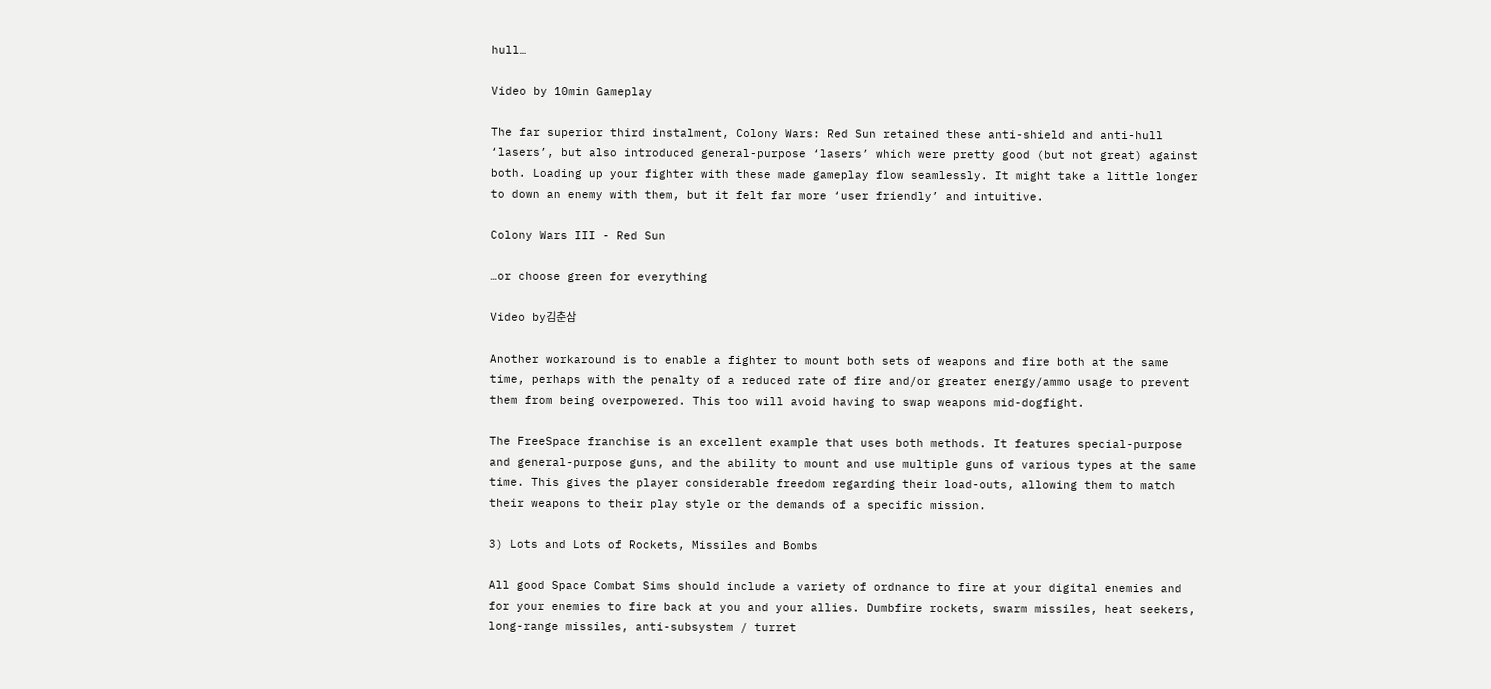hull…

Video by 10min Gameplay

The far superior third instalment, Colony Wars: Red Sun retained these anti-shield and anti-hull ‘lasers’, but also introduced general-purpose ‘lasers’ which were pretty good (but not great) against both. Loading up your fighter with these made gameplay flow seamlessly. It might take a little longer to down an enemy with them, but it felt far more ‘user friendly’ and intuitive.

Colony Wars III - Red Sun

…or choose green for everything

Video by김춘삼

Another workaround is to enable a fighter to mount both sets of weapons and fire both at the same time, perhaps with the penalty of a reduced rate of fire and/or greater energy/ammo usage to prevent them from being overpowered. This too will avoid having to swap weapons mid-dogfight.

The FreeSpace franchise is an excellent example that uses both methods. It features special-purpose and general-purpose guns, and the ability to mount and use multiple guns of various types at the same time. This gives the player considerable freedom regarding their load-outs, allowing them to match their weapons to their play style or the demands of a specific mission.

3) Lots and Lots of Rockets, Missiles and Bombs

All good Space Combat Sims should include a variety of ordnance to fire at your digital enemies and for your enemies to fire back at you and your allies. Dumbfire rockets, swarm missiles, heat seekers, long-range missiles, anti-subsystem / turret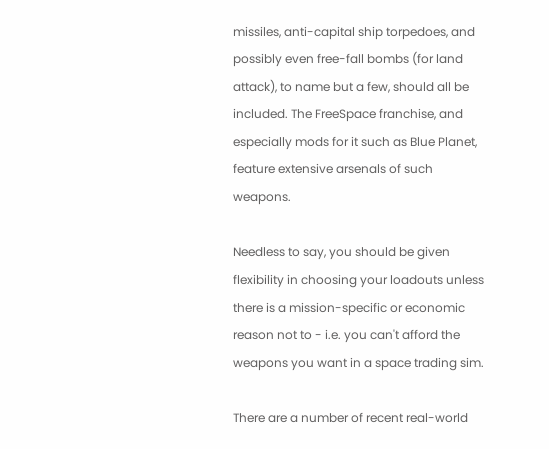missiles, anti-capital ship torpedoes, and possibly even free-fall bombs (for land attack), to name but a few, should all be included. The FreeSpace franchise, and especially mods for it such as Blue Planet, feature extensive arsenals of such weapons.

Needless to say, you should be given flexibility in choosing your loadouts unless there is a mission-specific or economic reason not to - i.e. you can't afford the weapons you want in a space trading sim.

There are a number of recent real-world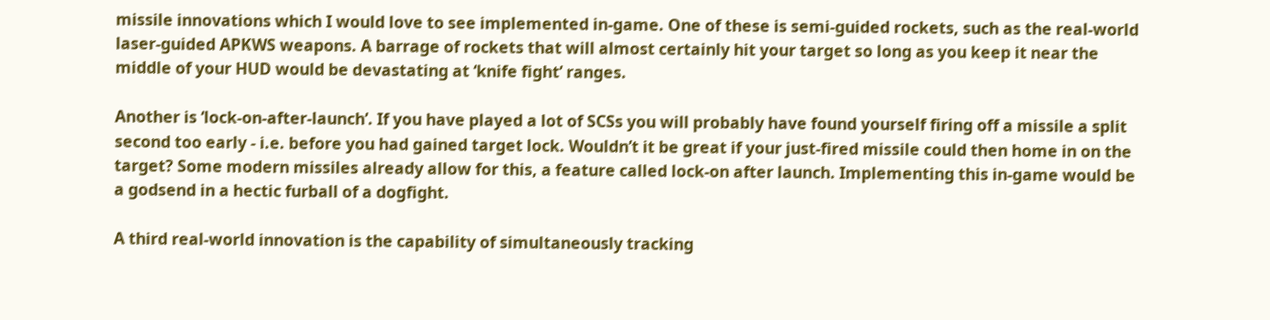missile innovations which I would love to see implemented in-game. One of these is semi-guided rockets, such as the real-world laser-guided APKWS weapons. A barrage of rockets that will almost certainly hit your target so long as you keep it near the middle of your HUD would be devastating at ‘knife fight’ ranges.

Another is ‘lock-on-after-launch’. If you have played a lot of SCSs you will probably have found yourself firing off a missile a split second too early - i.e. before you had gained target lock. Wouldn’t it be great if your just-fired missile could then home in on the target? Some modern missiles already allow for this, a feature called lock-on after launch. Implementing this in-game would be a godsend in a hectic furball of a dogfight.

A third real-world innovation is the capability of simultaneously tracking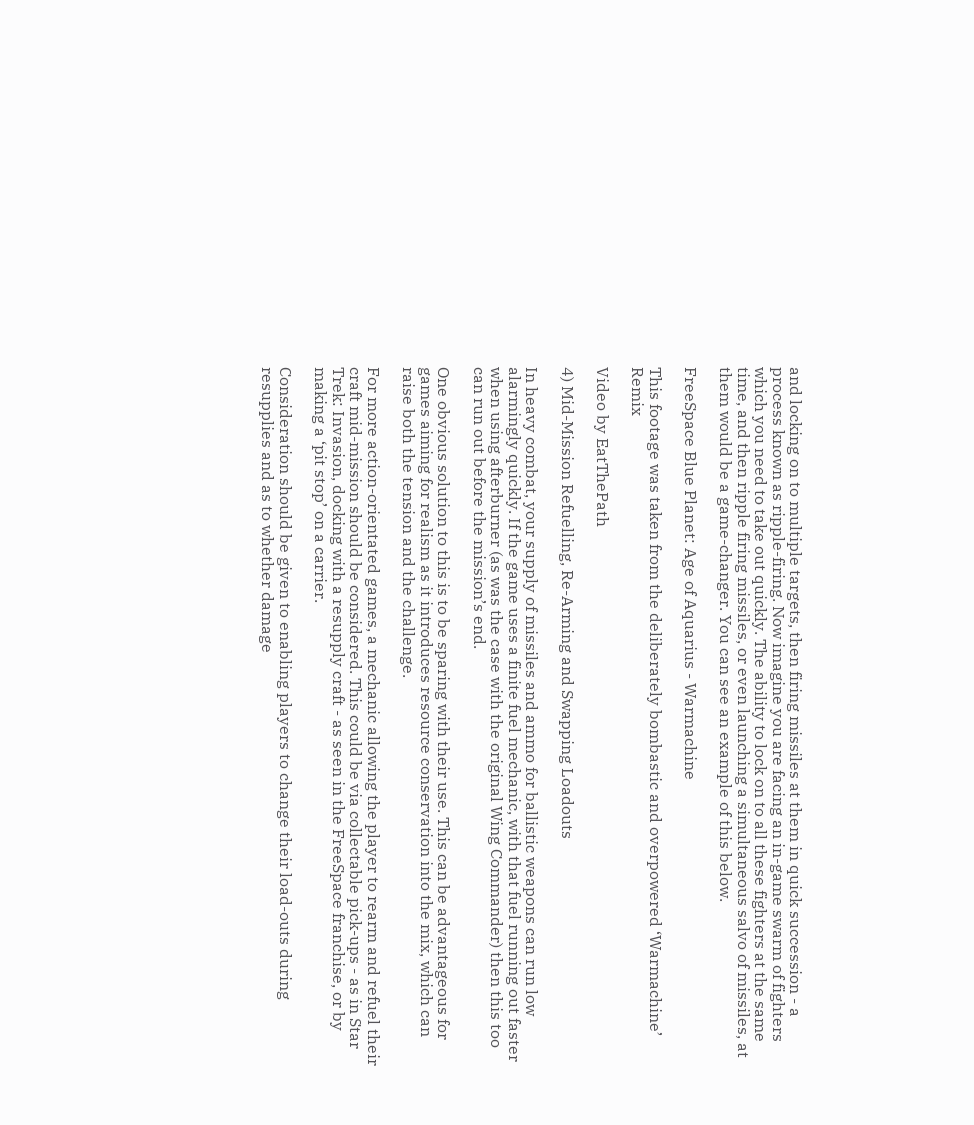and locking on to multiple targets, then firing missiles at them in quick succession - a process known as ripple-firing. Now imagine you are facing an in-game swarm of fighters which you need to take out quickly. The ability to lock on to all these fighters at the same time, and then ripple firing missiles, or even launching a simultaneous salvo of missiles, at them would be a game-changer. You can see an example of this below.

FreeSpace Blue Planet: Age of Aquarius - Warmachine

This footage was taken from the deliberately bombastic and overpowered ‘Warmachine’ Remix

Video by EatThePath

4) Mid-Mission Refuelling, Re-Arming and Swapping Loadouts

In heavy combat, your supply of missiles and ammo for ballistic weapons can run low alarmingly quickly. If the game uses a finite fuel mechanic, with that fuel running out faster when using afterburner (as was the case with the original Wing Commander) then this too can run out before the mission’s end.

One obvious solution to this is to be sparing with their use. This can be advantageous for games aiming for realism as it introduces resource conservation into the mix, which can raise both the tension and the challenge.

For more action-orientated games, a mechanic allowing the player to rearm and refuel their craft mid-mission should be considered. This could be via collectable pick-ups - as in Star Trek: Invasion, docking with a resupply craft - as seen in the FreeSpace franchise, or by making a ‘pit stop’ on a carrier.

Consideration should be given to enabling players to change their load-outs during resupplies and as to whether damage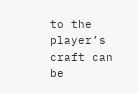to the player’s craft can be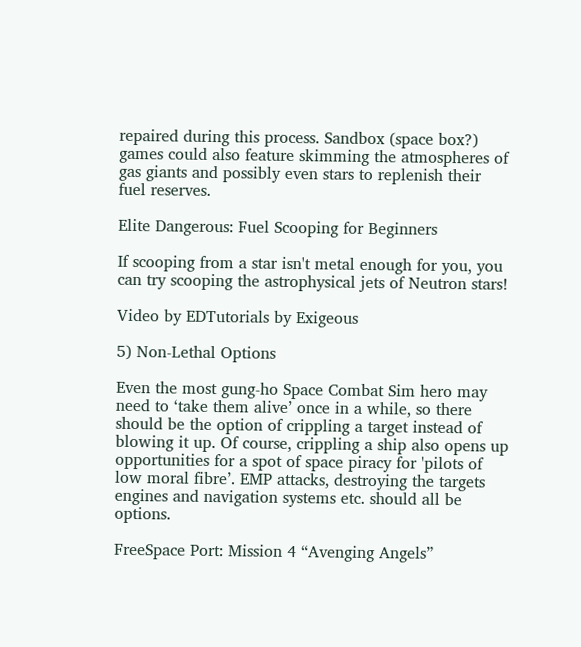repaired during this process. Sandbox (space box?) games could also feature skimming the atmospheres of gas giants and possibly even stars to replenish their fuel reserves.

Elite Dangerous: Fuel Scooping for Beginners

If scooping from a star isn't metal enough for you, you can try scooping the astrophysical jets of Neutron stars!

Video by EDTutorials by Exigeous

5) Non-Lethal Options

Even the most gung-ho Space Combat Sim hero may need to ‘take them alive’ once in a while, so there should be the option of crippling a target instead of blowing it up. Of course, crippling a ship also opens up opportunities for a spot of space piracy for 'pilots of low moral fibre’. EMP attacks, destroying the targets engines and navigation systems etc. should all be options.

FreeSpace Port: Mission 4 “Avenging Angels”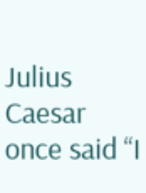Julius Caesar once said “I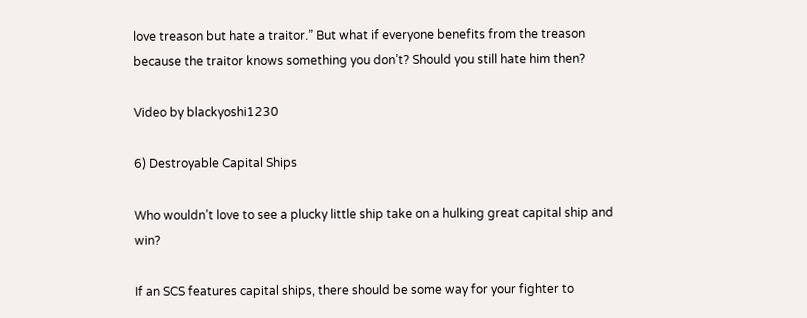love treason but hate a traitor.” But what if everyone benefits from the treason because the traitor knows something you don’t? Should you still hate him then?

Video by blackyoshi1230

6) Destroyable Capital Ships

Who wouldn’t love to see a plucky little ship take on a hulking great capital ship and win?

If an SCS features capital ships, there should be some way for your fighter to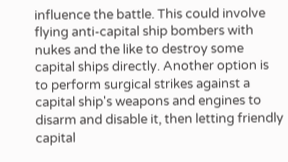influence the battle. This could involve flying anti-capital ship bombers with nukes and the like to destroy some capital ships directly. Another option is to perform surgical strikes against a capital ship's weapons and engines to disarm and disable it, then letting friendly capital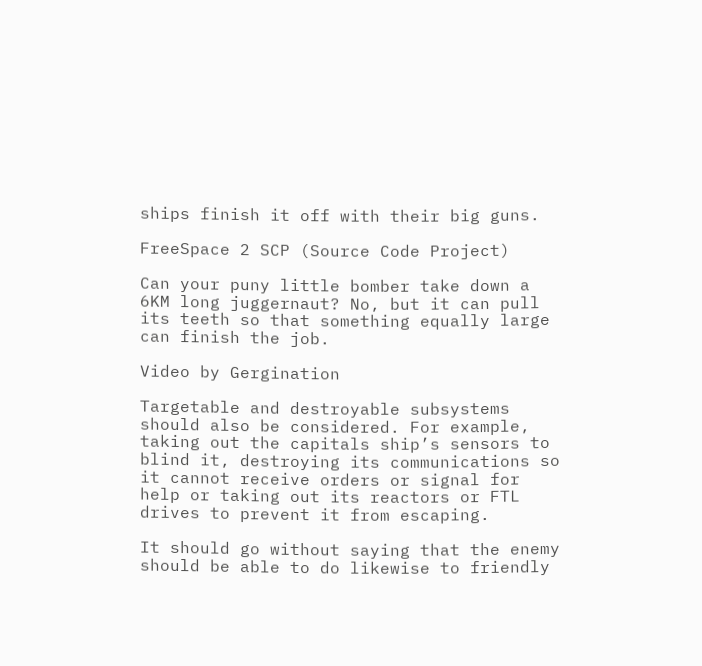ships finish it off with their big guns.

FreeSpace 2 SCP (Source Code Project)

Can your puny little bomber take down a 6KM long juggernaut? No, but it can pull its teeth so that something equally large can finish the job.

Video by Gergination

Targetable and destroyable subsystems should also be considered. For example, taking out the capitals ship’s sensors to blind it, destroying its communications so it cannot receive orders or signal for help or taking out its reactors or FTL drives to prevent it from escaping.

It should go without saying that the enemy should be able to do likewise to friendly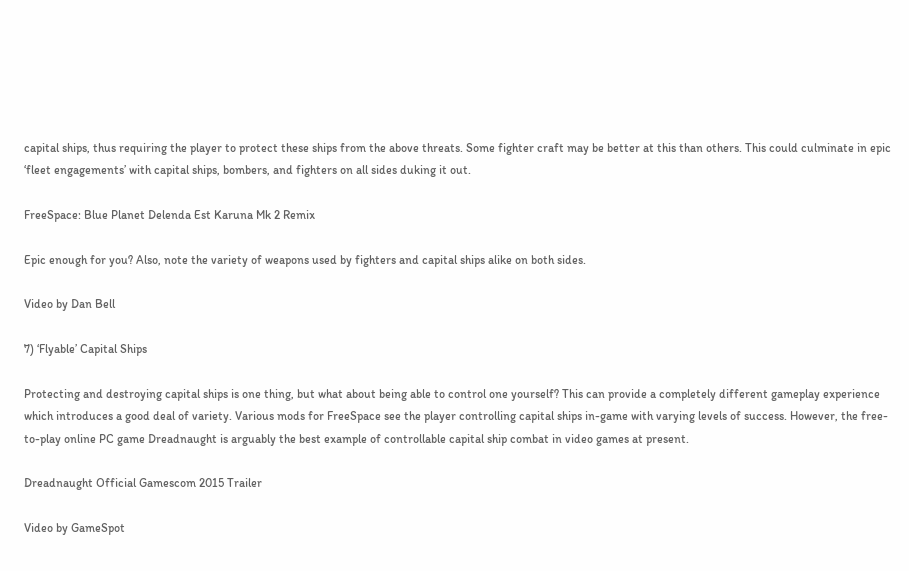capital ships, thus requiring the player to protect these ships from the above threats. Some fighter craft may be better at this than others. This could culminate in epic ‘fleet engagements’ with capital ships, bombers, and fighters on all sides duking it out.

FreeSpace: Blue Planet Delenda Est Karuna Mk 2 Remix

Epic enough for you? Also, note the variety of weapons used by fighters and capital ships alike on both sides.

Video by Dan Bell

7) ‘Flyable’ Capital Ships

Protecting and destroying capital ships is one thing, but what about being able to control one yourself? This can provide a completely different gameplay experience which introduces a good deal of variety. Various mods for FreeSpace see the player controlling capital ships in-game with varying levels of success. However, the free-to-play online PC game Dreadnaught is arguably the best example of controllable capital ship combat in video games at present.

Dreadnaught Official Gamescom 2015 Trailer

Video by GameSpot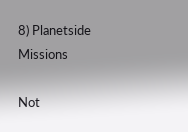8) Planetside Missions

Not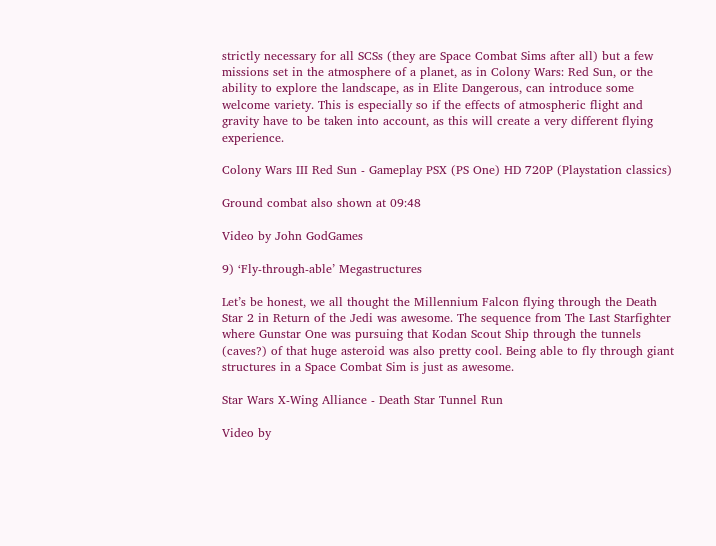strictly necessary for all SCSs (they are Space Combat Sims after all) but a few missions set in the atmosphere of a planet, as in Colony Wars: Red Sun, or the ability to explore the landscape, as in Elite Dangerous, can introduce some welcome variety. This is especially so if the effects of atmospheric flight and gravity have to be taken into account, as this will create a very different flying experience.

Colony Wars III Red Sun - Gameplay PSX (PS One) HD 720P (Playstation classics)

Ground combat also shown at 09:48

Video by John GodGames

9) ‘Fly-through-able’ Megastructures

Let’s be honest, we all thought the Millennium Falcon flying through the Death Star 2 in Return of the Jedi was awesome. The sequence from The Last Starfighter where Gunstar One was pursuing that Kodan Scout Ship through the tunnels (caves?) of that huge asteroid was also pretty cool. Being able to fly through giant structures in a Space Combat Sim is just as awesome.

Star Wars X-Wing Alliance - Death Star Tunnel Run

Video by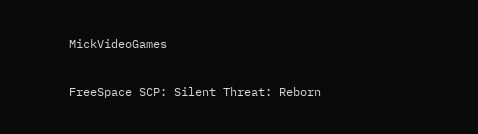MickVideoGames

FreeSpace SCP: Silent Threat: Reborn